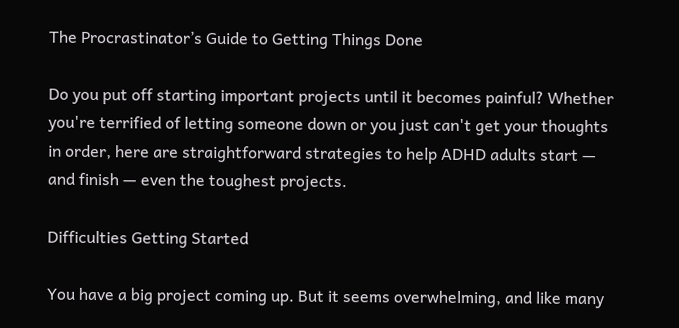The Procrastinator’s Guide to Getting Things Done

Do you put off starting important projects until it becomes painful? Whether you're terrified of letting someone down or you just can't get your thoughts in order, here are straightforward strategies to help ADHD adults start — and finish — even the toughest projects.

Difficulties Getting Started

You have a big project coming up. But it seems overwhelming, and like many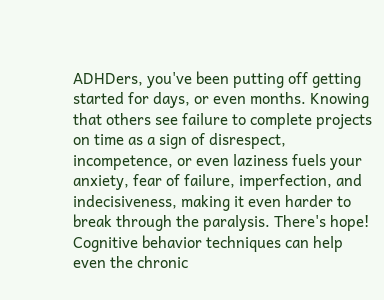ADHDers, you've been putting off getting started for days, or even months. Knowing that others see failure to complete projects on time as a sign of disrespect, incompetence, or even laziness fuels your anxiety, fear of failure, imperfection, and indecisiveness, making it even harder to break through the paralysis. There's hope! Cognitive behavior techniques can help even the chronic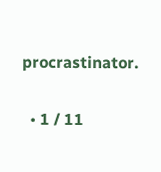procrastinator.

  • 1 / 11